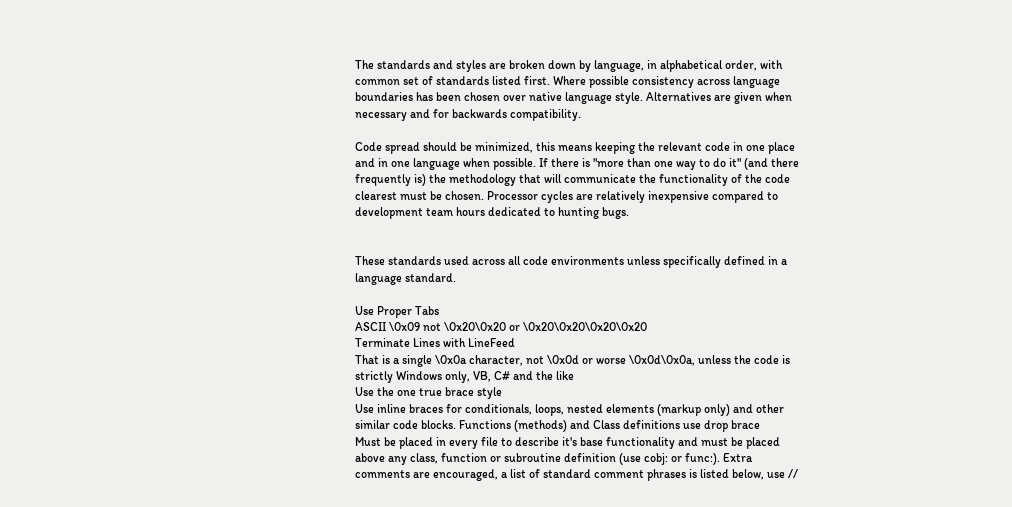The standards and styles are broken down by language, in alphabetical order, with common set of standards listed first. Where possible consistency across language boundaries has been chosen over native language style. Alternatives are given when necessary and for backwards compatibility.

Code spread should be minimized, this means keeping the relevant code in one place and in one language when possible. If there is "more than one way to do it" (and there frequently is) the methodology that will communicate the functionality of the code clearest must be chosen. Processor cycles are relatively inexpensive compared to development team hours dedicated to hunting bugs.


These standards used across all code environments unless specifically defined in a language standard.

Use Proper Tabs
ASCII \0x09 not \0x20\0x20 or \0x20\0x20\0x20\0x20
Terminate Lines with LineFeed
That is a single \0x0a character, not \0x0d or worse \0x0d\0x0a, unless the code is strictly Windows only, VB, C# and the like
Use the one true brace style
Use inline braces for conditionals, loops, nested elements (markup only) and other similar code blocks. Functions (methods) and Class definitions use drop brace
Must be placed in every file to describe it's base functionality and must be placed above any class, function or subroutine definition (use cobj: or func:). Extra comments are encouraged, a list of standard comment phrases is listed below, use //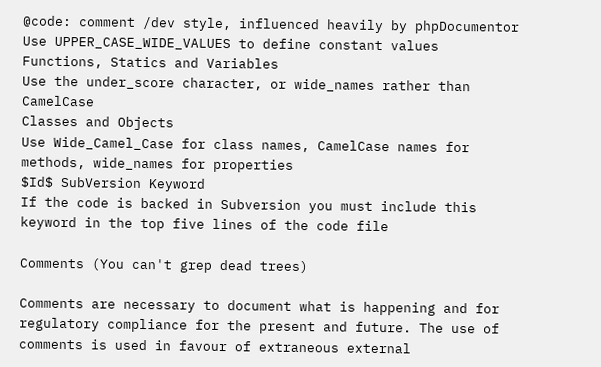@code: comment /dev style, influenced heavily by phpDocumentor
Use UPPER_CASE_WIDE_VALUES to define constant values
Functions, Statics and Variables
Use the under_score character, or wide_names rather than CamelCase
Classes and Objects
Use Wide_Camel_Case for class names, CamelCase names for methods, wide_names for properties
$Id$ SubVersion Keyword
If the code is backed in Subversion you must include this keyword in the top five lines of the code file

Comments (You can't grep dead trees)

Comments are necessary to document what is happening and for regulatory compliance for the present and future. The use of comments is used in favour of extraneous external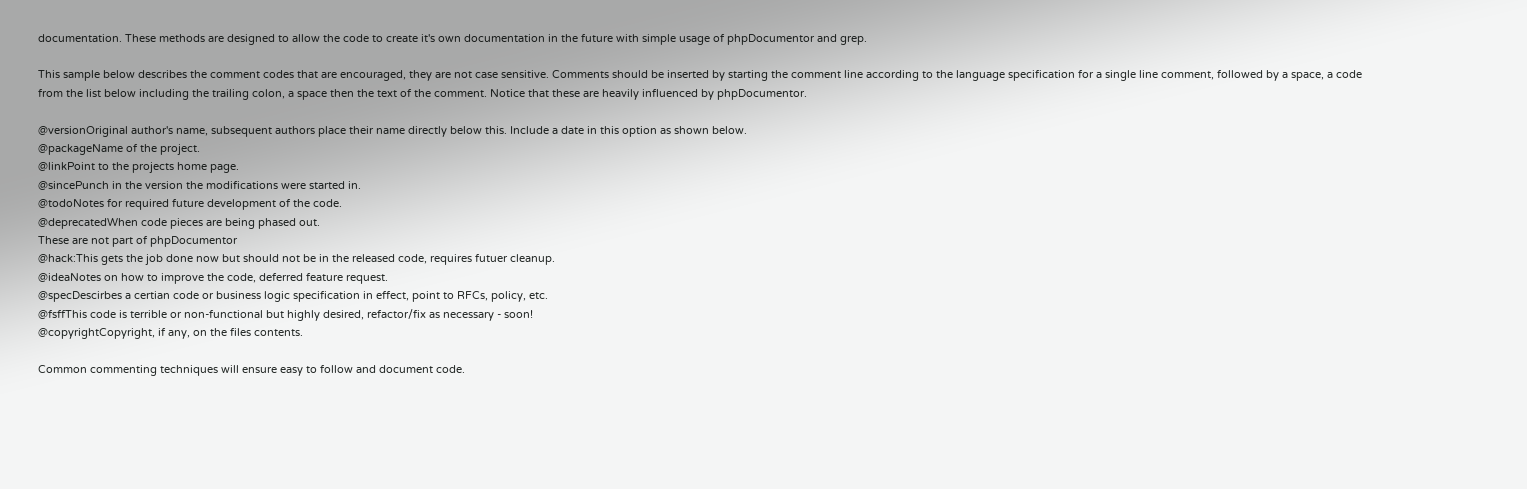documentation. These methods are designed to allow the code to create it's own documentation in the future with simple usage of phpDocumentor and grep.

This sample below describes the comment codes that are encouraged, they are not case sensitive. Comments should be inserted by starting the comment line according to the language specification for a single line comment, followed by a space, a code from the list below including the trailing colon, a space then the text of the comment. Notice that these are heavily influenced by phpDocumentor.

@versionOriginal author's name, subsequent authors place their name directly below this. Include a date in this option as shown below.
@packageName of the project.
@linkPoint to the projects home page.
@sincePunch in the version the modifications were started in.
@todoNotes for required future development of the code.
@deprecatedWhen code pieces are being phased out.
These are not part of phpDocumentor
@hack:This gets the job done now but should not be in the released code, requires futuer cleanup.
@ideaNotes on how to improve the code, deferred feature request.
@specDescirbes a certian code or business logic specification in effect, point to RFCs, policy, etc.
@fsffThis code is terrible or non-functional but highly desired, refactor/fix as necessary - soon!
@copyrightCopyright, if any, on the files contents.

Common commenting techniques will ensure easy to follow and document code.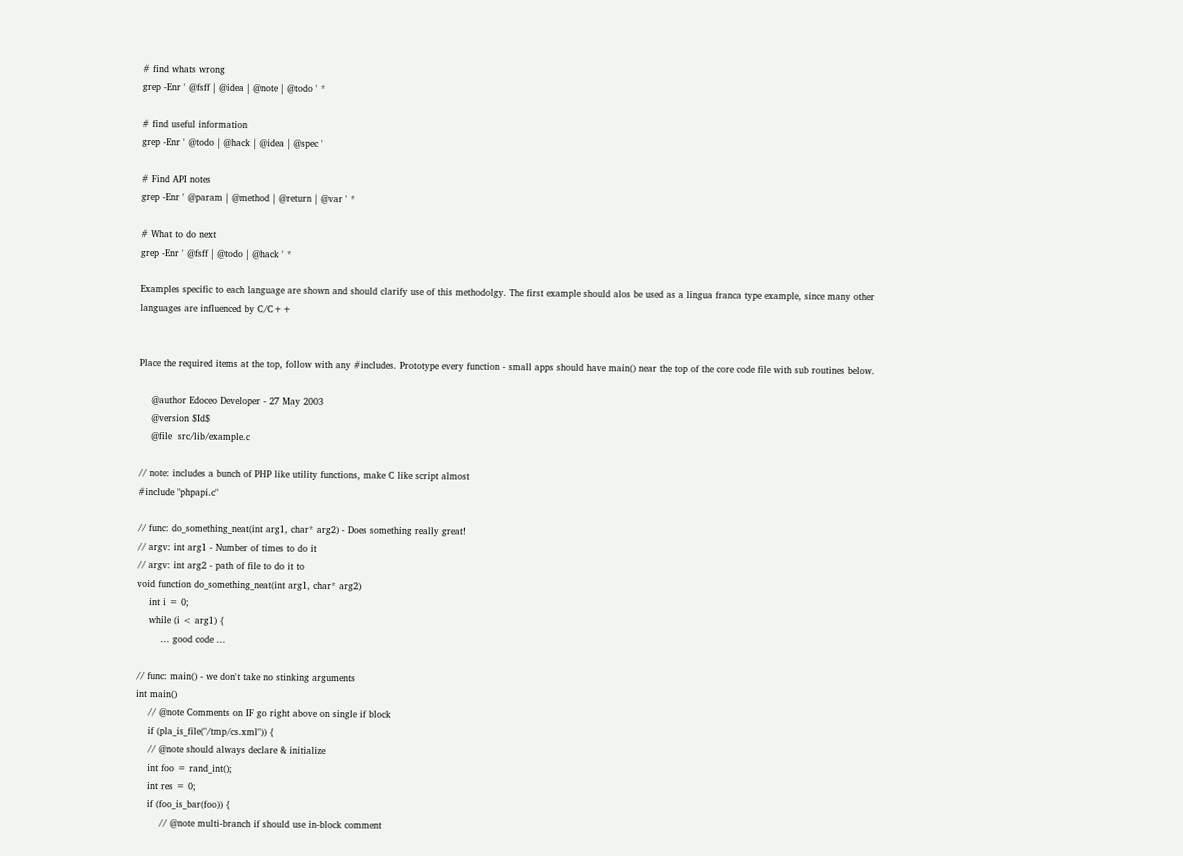# find whats wrong
grep -Enr ' @fsff | @idea | @note | @todo ' *

# find useful information
grep -Enr ' @todo | @hack | @idea | @spec '

# Find API notes
grep -Enr ' @param | @method | @return | @var ' *

# What to do next
grep -Enr ' @fsff | @todo | @hack ' *

Examples specific to each language are shown and should clarify use of this methodolgy. The first example should alos be used as a lingua franca type example, since many other languages are influenced by C/C++


Place the required items at the top, follow with any #includes. Prototype every function - small apps should have main() near the top of the core code file with sub routines below.

    @author Edoceo Developer - 27 May 2003
    @version $Id$
    @file  src/lib/example.c

// note: includes a bunch of PHP like utility functions, make C like script almost
#include "phpapi.c"

// func: do_something_neat(int arg1, char* arg2) - Does something really great!
// argv: int arg1 - Number of times to do it
// argv: int arg2 - path of file to do it to
void function do_something_neat(int arg1, char* arg2)
    int i = 0;
    while (i < arg1) {
        ... good code ...

// func: main() - we don't take no stinking arguments
int main()
    // @note Comments on IF go right above on single if block
    if (pla_is_file("/tmp/cs.xml")) {
    // @note should always declare & initialize
    int foo = rand_int();
    int res = 0;
    if (foo_is_bar(foo)) {
        // @note multi-branch if should use in-block comment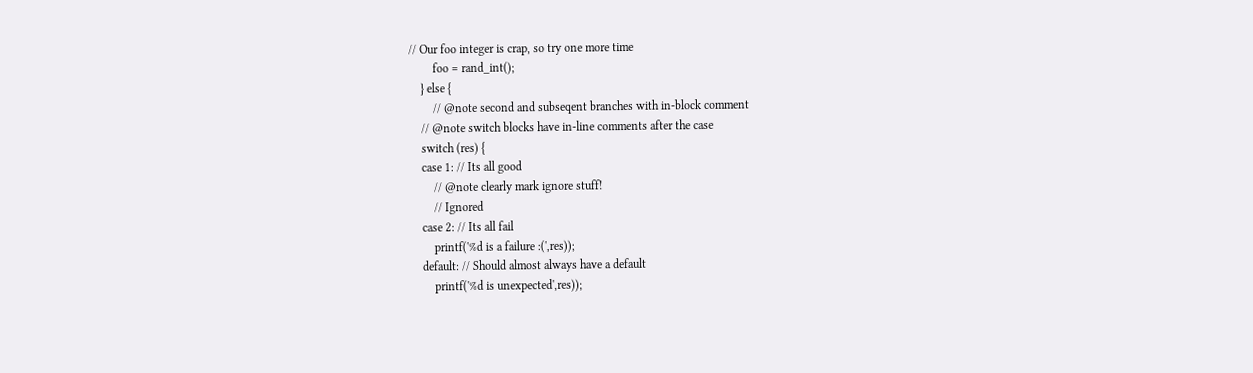// Our foo integer is crap, so try one more time
        foo = rand_int();
    } else {
        // @note second and subseqent branches with in-block comment
    // @note switch blocks have in-line comments after the case
    switch (res) {
    case 1: // Its all good
        // @note clearly mark ignore stuff!
        // Ignored
    case 2: // Its all fail
        printf('%d is a failure :(',res));
    default: // Should almost always have a default
        printf('%d is unexpected',res));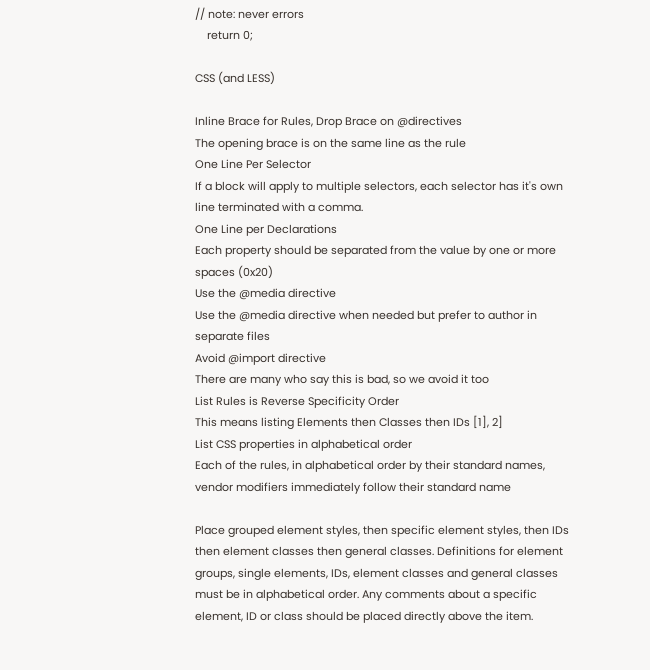// note: never errors
    return 0;

CSS (and LESS)

Inline Brace for Rules, Drop Brace on @directives
The opening brace is on the same line as the rule
One Line Per Selector
If a block will apply to multiple selectors, each selector has it's own line terminated with a comma.
One Line per Declarations
Each property should be separated from the value by one or more spaces (0x20)
Use the @media directive
Use the @media directive when needed but prefer to author in separate files
Avoid @import directive
There are many who say this is bad, so we avoid it too
List Rules is Reverse Specificity Order
This means listing Elements then Classes then IDs [1], 2]
List CSS properties in alphabetical order
Each of the rules, in alphabetical order by their standard names, vendor modifiers immediately follow their standard name

Place grouped element styles, then specific element styles, then IDs then element classes then general classes. Definitions for element groups, single elements, IDs, element classes and general classes must be in alphabetical order. Any comments about a specific element, ID or class should be placed directly above the item.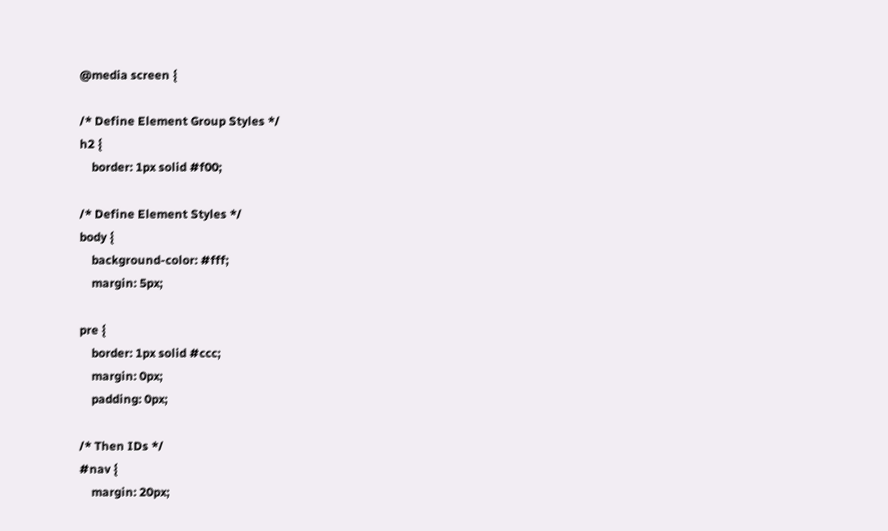@media screen {

/* Define Element Group Styles */
h2 {
    border: 1px solid #f00;

/* Define Element Styles */
body {
    background-color: #fff;
    margin: 5px;

pre {
    border: 1px solid #ccc;
    margin: 0px;
    padding: 0px;

/* Then IDs */
#nav {
    margin: 20px;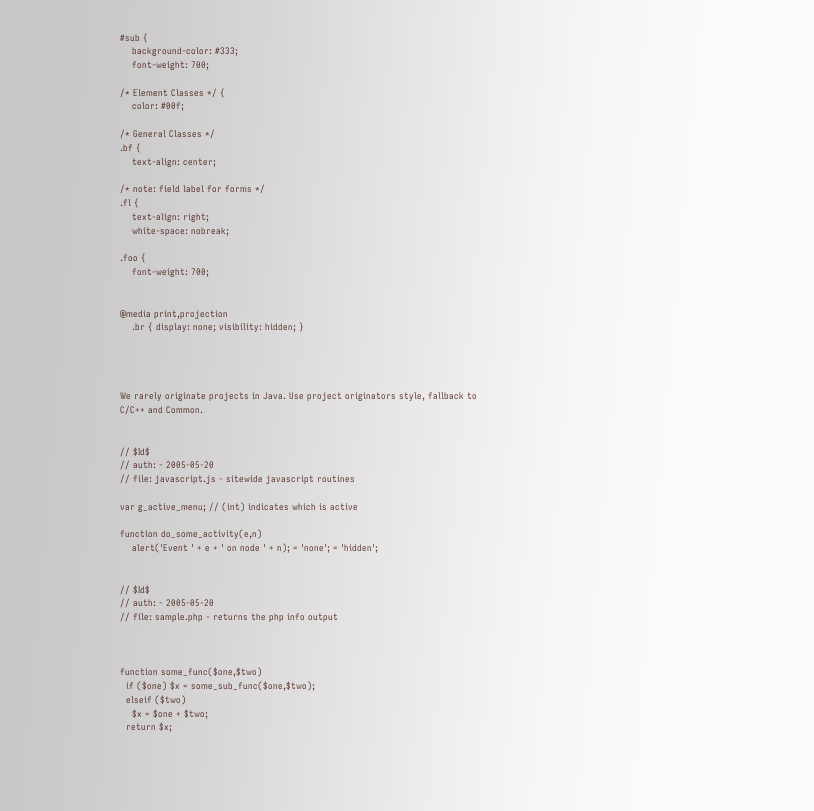#sub {
    background-color: #333;
    font-weight: 700;

/* Element Classes */ {
    color: #00f;

/* General Classes */
.bf {
    text-align: center;

/* note: field label for forms */
.fl {
    text-align: right;
    white-space: nobreak;

.foo {
    font-weight: 700;


@media print,projection
    .br { display: none; visibility: hidden; }




We rarely originate projects in Java. Use project originators style, fallback to C/C++ and Common.


// $Id$
// auth: - 2005-05-20
// file: javascript.js - sitewide javascript routines

var g_active_menu; // (int) indicates which is active

function do_some_activity(e,n)
    alert('Event ' + e + ' on node ' + n); = 'none'; = 'hidden';


// $Id$
// auth: - 2005-05-20
// file: sample.php - returns the php info output



function some_func($one,$two)
  if ($one) $x = some_sub_func($one,$two);
  elseif ($two)
    $x = $one + $two;
  return $x;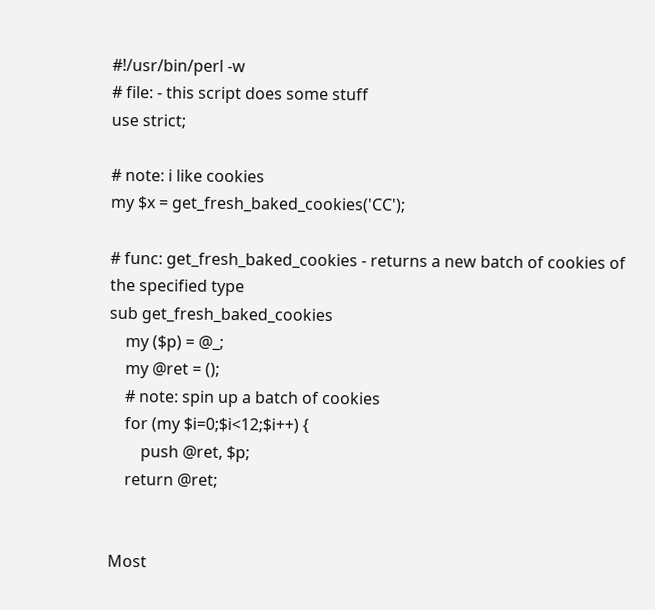#!/usr/bin/perl -w
# file: - this script does some stuff
use strict;

# note: i like cookies
my $x = get_fresh_baked_cookies('CC');

# func: get_fresh_baked_cookies - returns a new batch of cookies of the specified type
sub get_fresh_baked_cookies
    my ($p) = @_;
    my @ret = ();
    # note: spin up a batch of cookies
    for (my $i=0;$i<12;$i++) {
        push @ret, $p;
    return @ret;


Most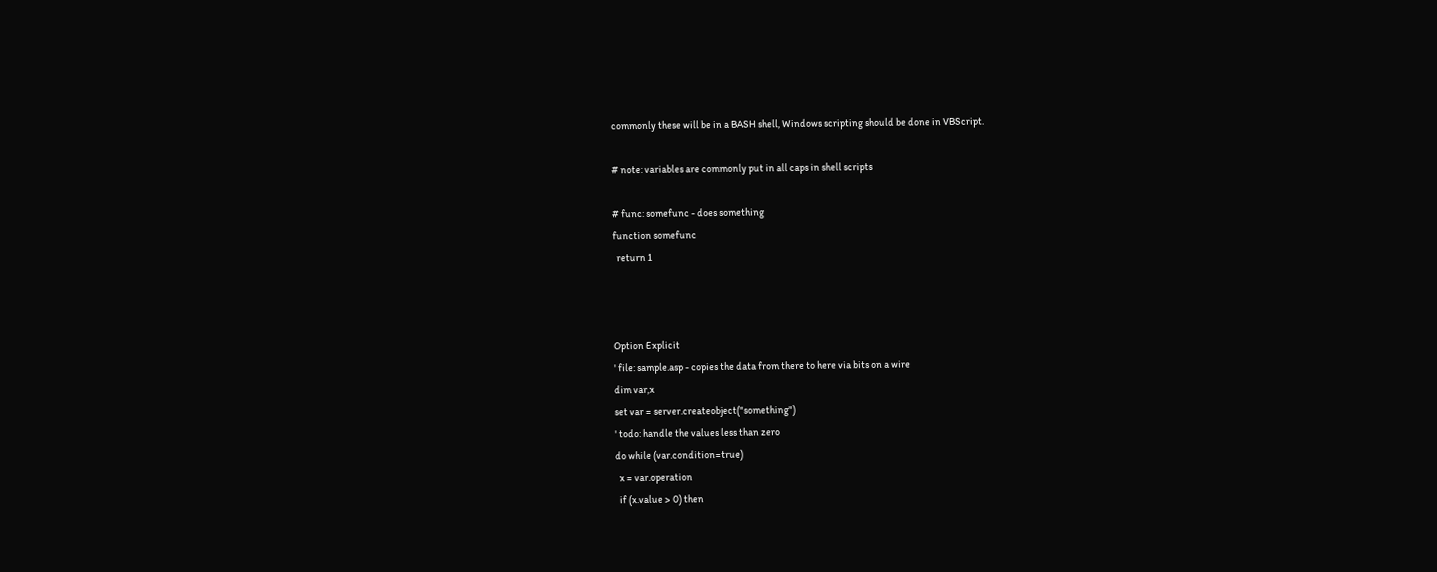commonly these will be in a BASH shell, Windows scripting should be done in VBScript.

# note: variables are commonly put in all caps in shell scripts

# func: somefunc - does something
function somefunc
  return 1



Option Explicit
' file: sample.asp - copies the data from there to here via bits on a wire
dim var,x
set var = server.createobject("something")
' todo: handle the values less than zero
do while (var.condition=true)
  x = var.operation
  if (x.value > 0) then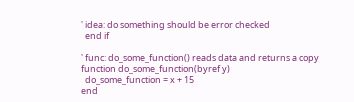' idea: do something should be error checked
  end if

' func: do_some_function() reads data and returns a copy
function do_some_function(byref y)
  do_some_function = x + 15
end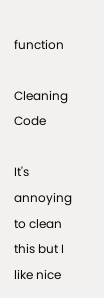function

Cleaning Code

It's annoying to clean this but I like nice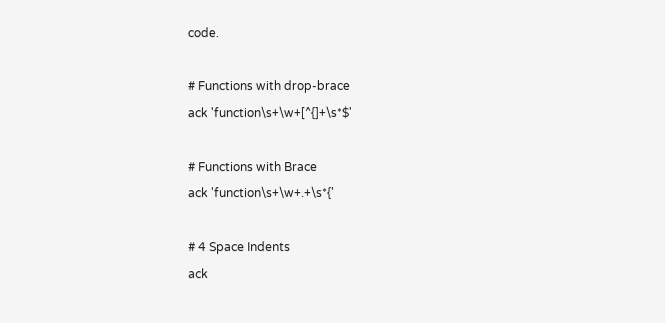code.

# Functions with drop-brace
ack 'function\s+\w+[^{]+\s*$'

# Functions with Brace
ack 'function\s+\w+.+\s*{'

# 4 Space Indents
ack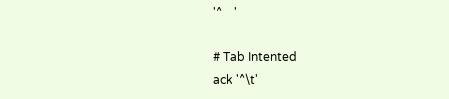'^    '

# Tab Intented
ack '^\t'